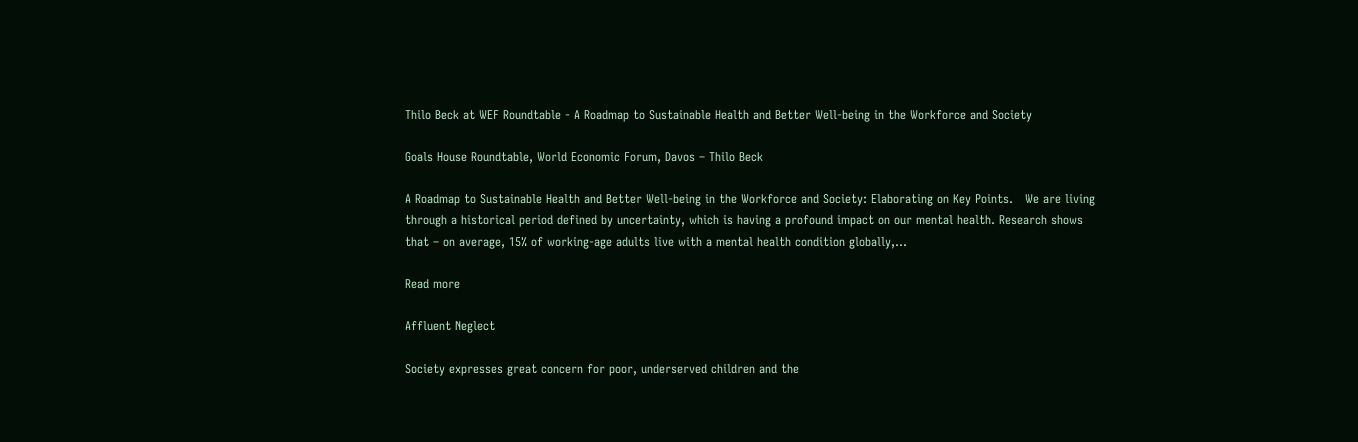Thilo Beck at WEF Roundtable - A Roadmap to Sustainable Health and Better Well-being in the Workforce and Society

Goals House Roundtable, World Economic Forum, Davos – Thilo Beck

A Roadmap to Sustainable Health and Better Well-being in the Workforce and Society: Elaborating on Key Points.   We are living through a historical period defined by uncertainty, which is having a profound impact on our mental health. Research shows that – on average, 15% of working-age adults live with a mental health condition globally,…

Read more

Affluent Neglect

Society expresses great concern for poor, underserved children and the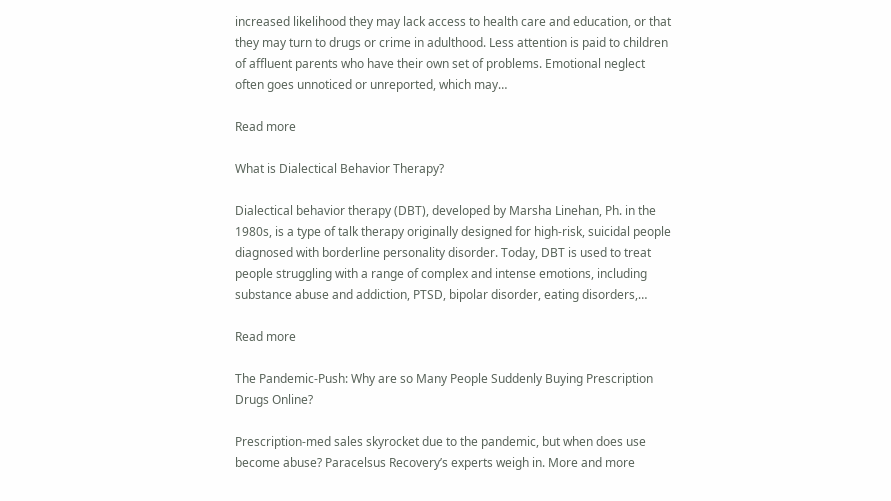increased likelihood they may lack access to health care and education, or that they may turn to drugs or crime in adulthood. Less attention is paid to children of affluent parents who have their own set of problems. Emotional neglect often goes unnoticed or unreported, which may…

Read more

What is Dialectical Behavior Therapy?

Dialectical behavior therapy (DBT), developed by Marsha Linehan, Ph. in the 1980s, is a type of talk therapy originally designed for high-risk, suicidal people diagnosed with borderline personality disorder. Today, DBT is used to treat people struggling with a range of complex and intense emotions, including substance abuse and addiction, PTSD, bipolar disorder, eating disorders,…

Read more

The Pandemic-Push: Why are so Many People Suddenly Buying Prescription Drugs Online?

Prescription-med sales skyrocket due to the pandemic, but when does use become abuse? Paracelsus Recovery’s experts weigh in. More and more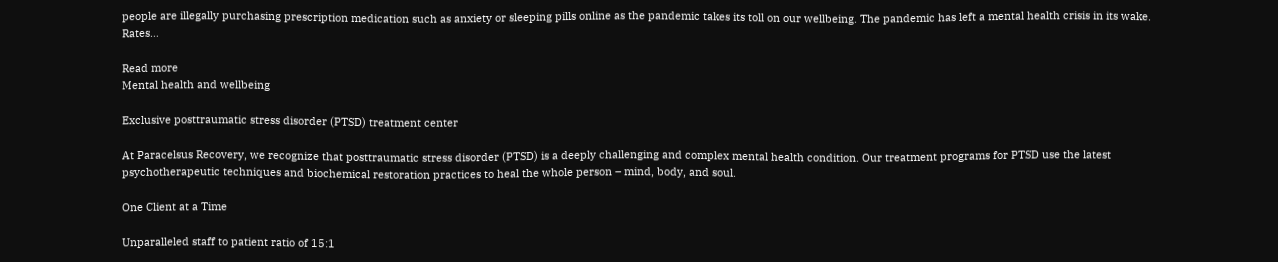people are illegally purchasing prescription medication such as anxiety or sleeping pills online as the pandemic takes its toll on our wellbeing. The pandemic has left a mental health crisis in its wake. Rates…

Read more
Mental health and wellbeing

Exclusive posttraumatic stress disorder (PTSD) treatment center

At Paracelsus Recovery, we recognize that posttraumatic stress disorder (PTSD) is a deeply challenging and complex mental health condition. Our treatment programs for PTSD use the latest psychotherapeutic techniques and biochemical restoration practices to heal the whole person – mind, body, and soul.

One Client at a Time

Unparalleled staff to patient ratio of 15:1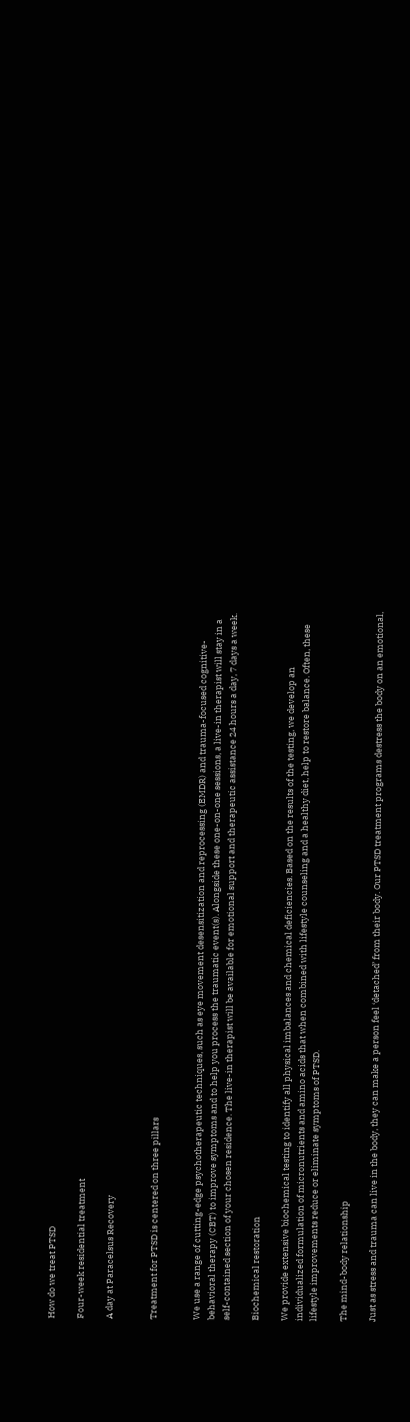How do we treat PTSD

Four-week residential treatment

A day at Paracelsus Recovery


Treatment for PTSD is centered on three pillars


We use a range of cutting-edge psychotherapeutic techniques, such as eye movement desensitization and reprocessing (EMDR) and trauma-focused cognitive-behavioral therapy (CBT) to improve symptoms and to help you process the traumatic event(s). Alongside these one-on-one sessions, a live-in therapist will stay in a self-contained section of your chosen residence. The live-in therapist will be available for emotional support and therapeutic assistance 24 hours a day, 7 days a week.

Biochemical restoration

We provide extensive biochemical testing to identify all physical imbalances and chemical deficiencies. Based on the results of the testing, we develop an individualized formulation of micronutrients and amino acids that when combined with lifestyle counseling and a healthy diet, help to restore balance. Often, these lifestyle improvements reduce or eliminate symptoms of PTSD.

The mind-body relationship

Just as stress and trauma can live in the body, they can make a person feel ‘detached’ from their body. Our PTSD treatment programs destress the body on an emotional,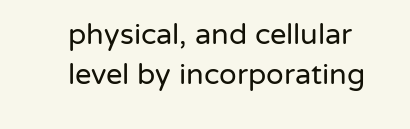physical, and cellular level by incorporating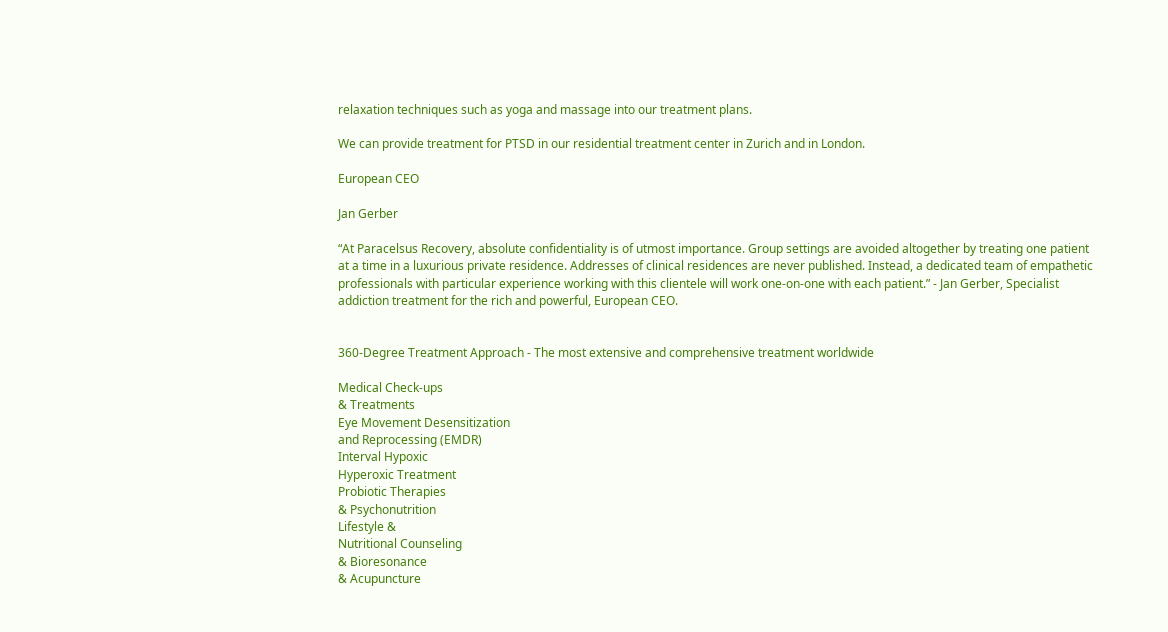relaxation techniques such as yoga and massage into our treatment plans.

We can provide treatment for PTSD in our residential treatment center in Zurich and in London.

European CEO

Jan Gerber

“At Paracelsus Recovery, absolute confidentiality is of utmost importance. Group settings are avoided altogether by treating one patient at a time in a luxurious private residence. Addresses of clinical residences are never published. Instead, a dedicated team of empathetic professionals with particular experience working with this clientele will work one-on-one with each patient.” - Jan Gerber, Specialist addiction treatment for the rich and powerful, European CEO.


360-Degree Treatment Approach - The most extensive and comprehensive treatment worldwide

Medical Check-ups
& Treatments
Eye Movement Desensitization
and Reprocessing (EMDR)
Interval Hypoxic
Hyperoxic Treatment
Probiotic Therapies
& Psychonutrition
Lifestyle &
Nutritional Counseling
& Bioresonance
& Acupuncture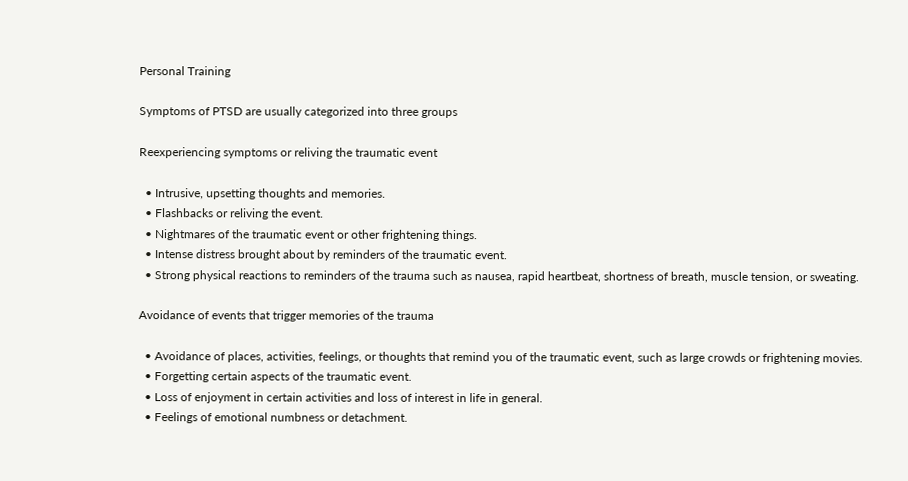Personal Training

Symptoms of PTSD are usually categorized into three groups

Reexperiencing symptoms or reliving the traumatic event

  • Intrusive, upsetting thoughts and memories.
  • Flashbacks or reliving the event.
  • Nightmares of the traumatic event or other frightening things.
  • Intense distress brought about by reminders of the traumatic event.
  • Strong physical reactions to reminders of the trauma such as nausea, rapid heartbeat, shortness of breath, muscle tension, or sweating.

Avoidance of events that trigger memories of the trauma

  • Avoidance of places, activities, feelings, or thoughts that remind you of the traumatic event, such as large crowds or frightening movies.
  • Forgetting certain aspects of the traumatic event.
  • Loss of enjoyment in certain activities and loss of interest in life in general.
  • Feelings of emotional numbness or detachment.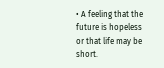• A feeling that the future is hopeless or that life may be short.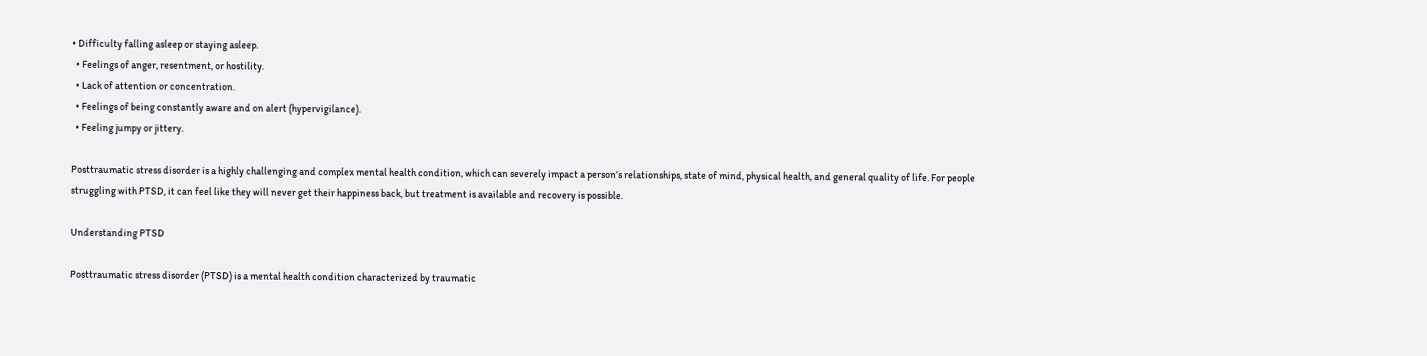• Difficulty falling asleep or staying asleep.
  • Feelings of anger, resentment, or hostility.
  • Lack of attention or concentration.
  • Feelings of being constantly aware and on alert (hypervigilance).
  • Feeling jumpy or jittery.

Posttraumatic stress disorder is a highly challenging and complex mental health condition, which can severely impact a person’s relationships, state of mind, physical health, and general quality of life. For people struggling with PTSD, it can feel like they will never get their happiness back, but treatment is available and recovery is possible.

Understanding PTSD

Posttraumatic stress disorder (PTSD) is a mental health condition characterized by traumatic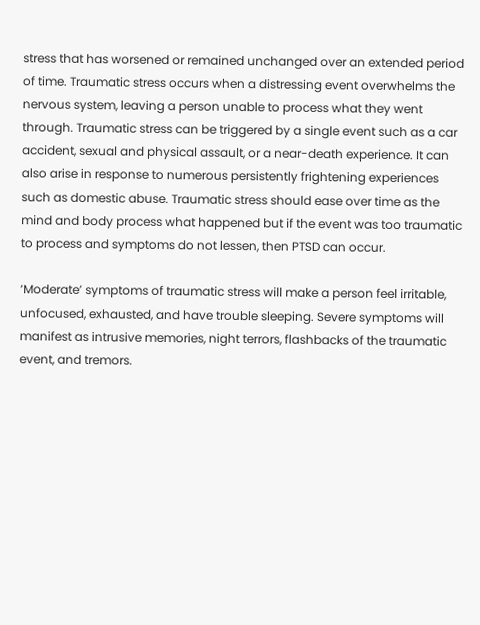stress that has worsened or remained unchanged over an extended period of time. Traumatic stress occurs when a distressing event overwhelms the nervous system, leaving a person unable to process what they went through. Traumatic stress can be triggered by a single event such as a car accident, sexual and physical assault, or a near-death experience. It can also arise in response to numerous persistently frightening experiences such as domestic abuse. Traumatic stress should ease over time as the mind and body process what happened but if the event was too traumatic to process and symptoms do not lessen, then PTSD can occur.

‘Moderate’ symptoms of traumatic stress will make a person feel irritable, unfocused, exhausted, and have trouble sleeping. Severe symptoms will manifest as intrusive memories, night terrors, flashbacks of the traumatic event, and tremors.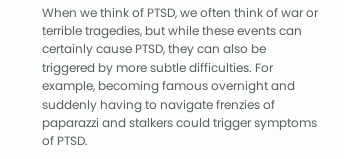When we think of PTSD, we often think of war or terrible tragedies, but while these events can certainly cause PTSD, they can also be triggered by more subtle difficulties. For example, becoming famous overnight and suddenly having to navigate frenzies of paparazzi and stalkers could trigger symptoms of PTSD.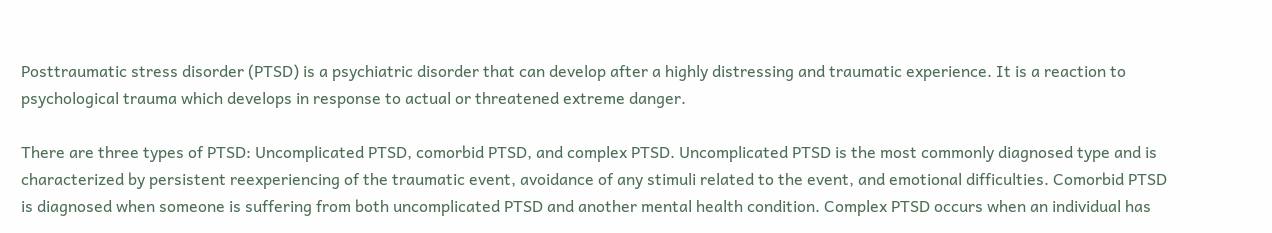Posttraumatic stress disorder (PTSD) is a psychiatric disorder that can develop after a highly distressing and traumatic experience. It is a reaction to psychological trauma which develops in response to actual or threatened extreme danger.

There are three types of PTSD: Uncomplicated PTSD, comorbid PTSD, and complex PTSD. Uncomplicated PTSD is the most commonly diagnosed type and is characterized by persistent reexperiencing of the traumatic event, avoidance of any stimuli related to the event, and emotional difficulties. Comorbid PTSD is diagnosed when someone is suffering from both uncomplicated PTSD and another mental health condition. Complex PTSD occurs when an individual has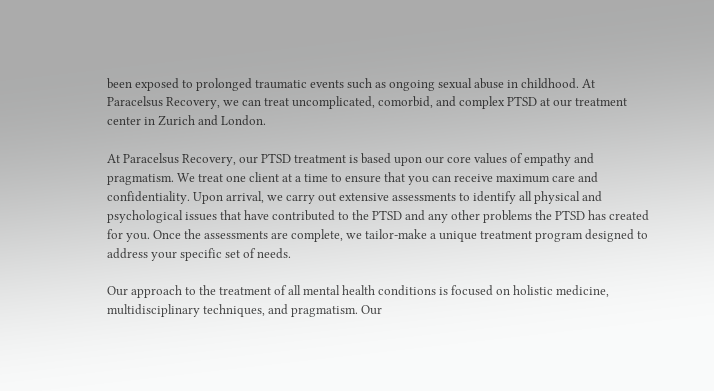been exposed to prolonged traumatic events such as ongoing sexual abuse in childhood. At Paracelsus Recovery, we can treat uncomplicated, comorbid, and complex PTSD at our treatment center in Zurich and London.

At Paracelsus Recovery, our PTSD treatment is based upon our core values of empathy and pragmatism. We treat one client at a time to ensure that you can receive maximum care and confidentiality. Upon arrival, we carry out extensive assessments to identify all physical and psychological issues that have contributed to the PTSD and any other problems the PTSD has created for you. Once the assessments are complete, we tailor-make a unique treatment program designed to address your specific set of needs.

Our approach to the treatment of all mental health conditions is focused on holistic medicine, multidisciplinary techniques, and pragmatism. Our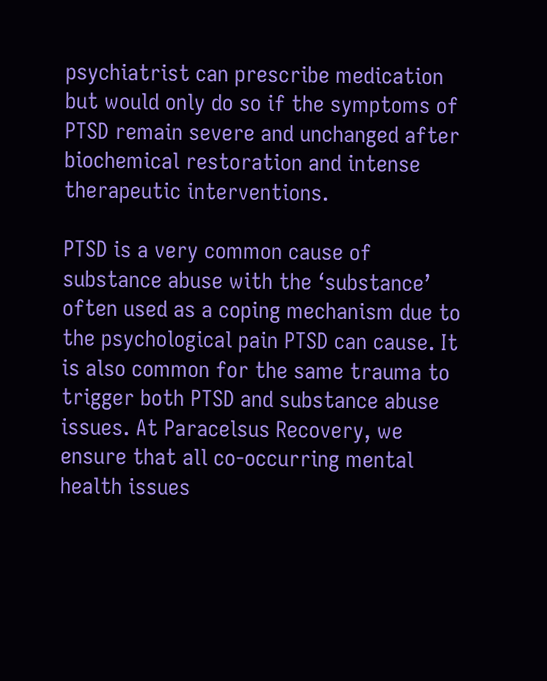psychiatrist can prescribe medication but would only do so if the symptoms of PTSD remain severe and unchanged after biochemical restoration and intense therapeutic interventions.

PTSD is a very common cause of substance abuse with the ‘substance’ often used as a coping mechanism due to the psychological pain PTSD can cause. It is also common for the same trauma to trigger both PTSD and substance abuse issues. At Paracelsus Recovery, we ensure that all co-occurring mental health issues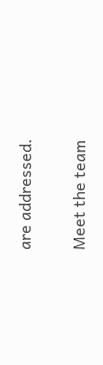are addressed.

Meet the team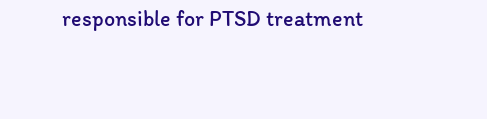responsible for PTSD treatment